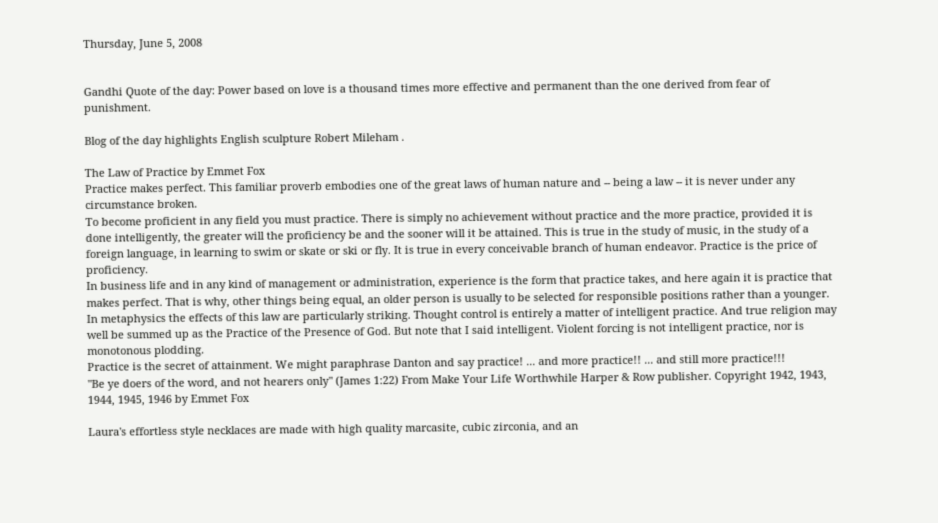Thursday, June 5, 2008


Gandhi Quote of the day: Power based on love is a thousand times more effective and permanent than the one derived from fear of punishment.

Blog of the day highlights English sculpture Robert Mileham .

The Law of Practice by Emmet Fox
Practice makes perfect. This familiar proverb embodies one of the great laws of human nature and -- being a law -- it is never under any circumstance broken.
To become proficient in any field you must practice. There is simply no achievement without practice and the more practice, provided it is done intelligently, the greater will the proficiency be and the sooner will it be attained. This is true in the study of music, in the study of a foreign language, in learning to swim or skate or ski or fly. It is true in every conceivable branch of human endeavor. Practice is the price of proficiency.
In business life and in any kind of management or administration, experience is the form that practice takes, and here again it is practice that makes perfect. That is why, other things being equal, an older person is usually to be selected for responsible positions rather than a younger.
In metaphysics the effects of this law are particularly striking. Thought control is entirely a matter of intelligent practice. And true religion may well be summed up as the Practice of the Presence of God. But note that I said intelligent. Violent forcing is not intelligent practice, nor is monotonous plodding.
Practice is the secret of attainment. We might paraphrase Danton and say practice! ... and more practice!! ... and still more practice!!!
"Be ye doers of the word, and not hearers only" (James 1:22) From Make Your Life Worthwhile Harper & Row publisher. Copyright 1942, 1943, 1944, 1945, 1946 by Emmet Fox

Laura's effortless style necklaces are made with high quality marcasite, cubic zirconia, and an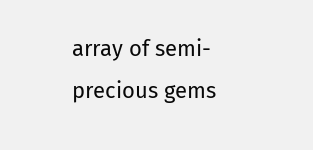array of semi-precious gems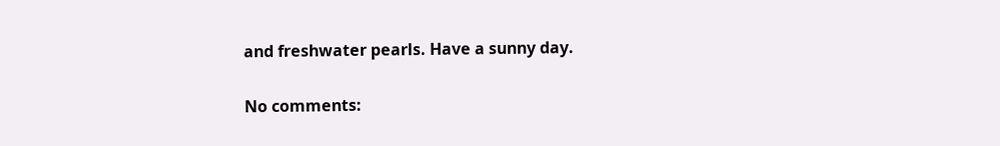and freshwater pearls. Have a sunny day.

No comments: